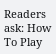Readers ask: How To Play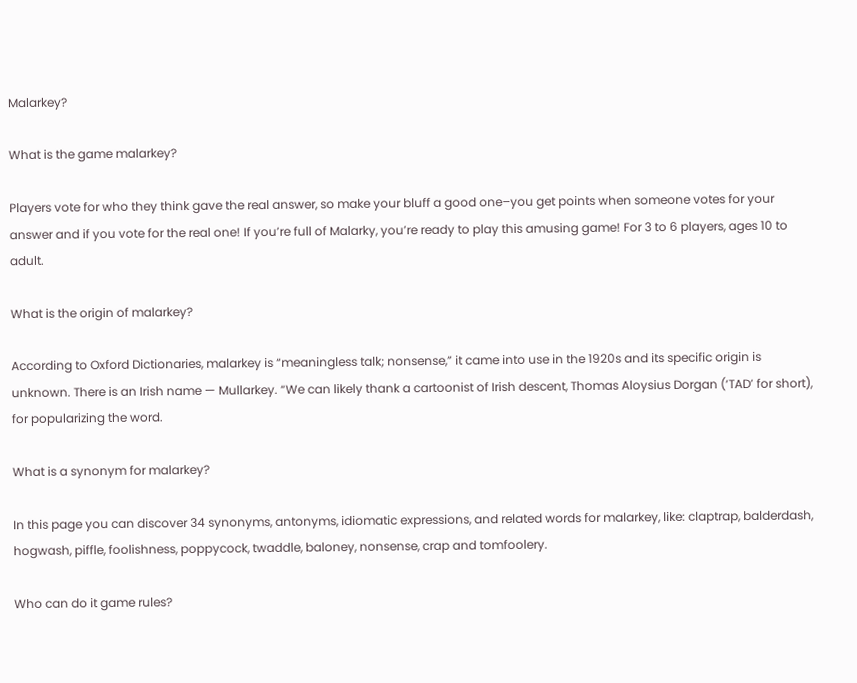Malarkey?

What is the game malarkey?

Players vote for who they think gave the real answer, so make your bluff a good one–you get points when someone votes for your answer and if you vote for the real one! If you’re full of Malarky, you’re ready to play this amusing game! For 3 to 6 players, ages 10 to adult.

What is the origin of malarkey?

According to Oxford Dictionaries, malarkey is “meaningless talk; nonsense,” it came into use in the 1920s and its specific origin is unknown. There is an Irish name — Mullarkey. “We can likely thank a cartoonist of Irish descent, Thomas Aloysius Dorgan (‘TAD’ for short), for popularizing the word.

What is a synonym for malarkey?

In this page you can discover 34 synonyms, antonyms, idiomatic expressions, and related words for malarkey, like: claptrap, balderdash, hogwash, piffle, foolishness, poppycock, twaddle, baloney, nonsense, crap and tomfoolery.

Who can do it game rules?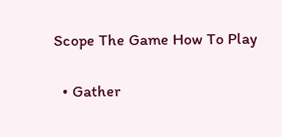Scope The Game How To Play

  • Gather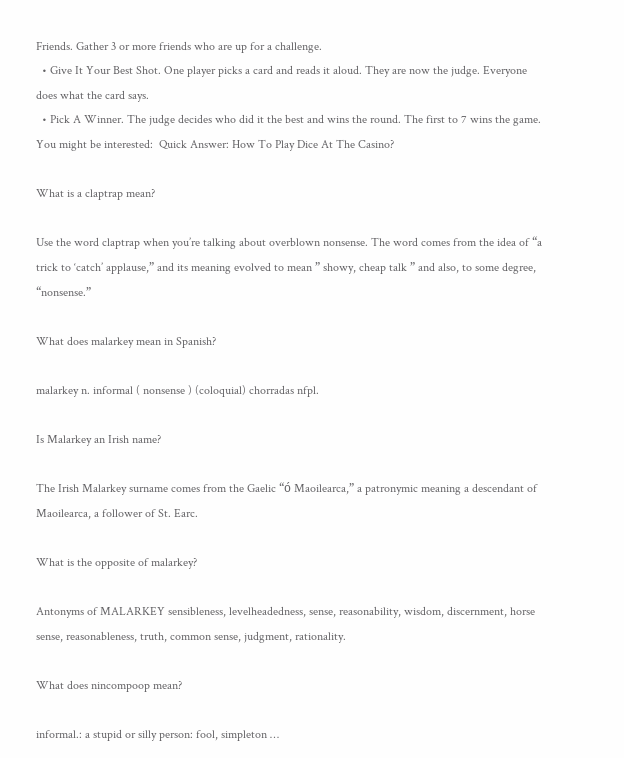Friends. Gather 3 or more friends who are up for a challenge.
  • Give It Your Best Shot. One player picks a card and reads it aloud. They are now the judge. Everyone does what the card says.
  • Pick A Winner. The judge decides who did it the best and wins the round. The first to 7 wins the game.
You might be interested:  Quick Answer: How To Play Dice At The Casino?

What is a claptrap mean?

Use the word claptrap when you’re talking about overblown nonsense. The word comes from the idea of “a trick to ‘catch’ applause,” and its meaning evolved to mean ” showy, cheap talk ” and also, to some degree, “nonsense.”

What does malarkey mean in Spanish?

malarkey n. informal ( nonsense ) (coloquial) chorradas nfpl.

Is Malarkey an Irish name?

The Irish Malarkey surname comes from the Gaelic “ó Maoilearca,” a patronymic meaning a descendant of Maoilearca, a follower of St. Earc.

What is the opposite of malarkey?

Antonyms of MALARKEY sensibleness, levelheadedness, sense, reasonability, wisdom, discernment, horse sense, reasonableness, truth, common sense, judgment, rationality.

What does nincompoop mean?

informal.: a stupid or silly person: fool, simpleton …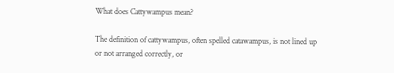What does Cattywampus mean?

The definition of cattywampus, often spelled catawampus, is not lined up or not arranged correctly, or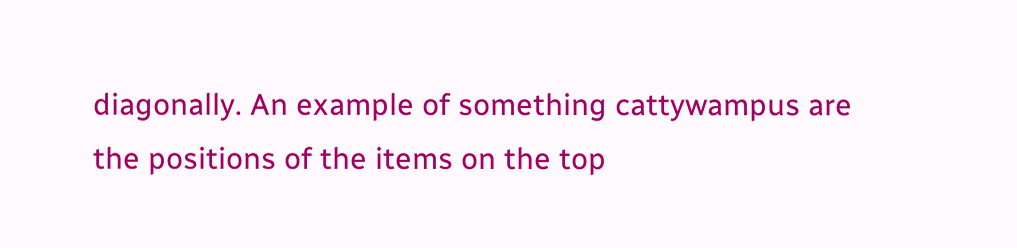diagonally. An example of something cattywampus are the positions of the items on the top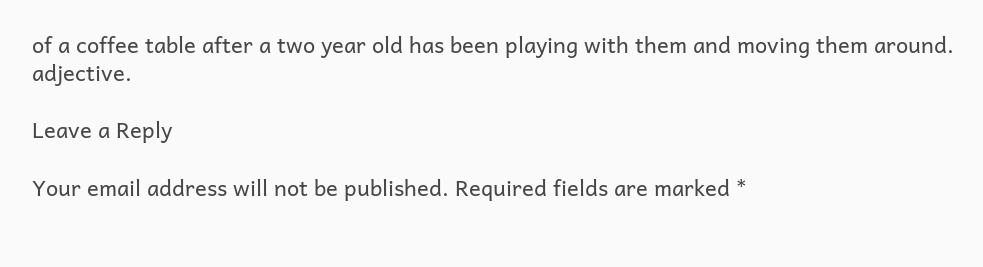of a coffee table after a two year old has been playing with them and moving them around. adjective.

Leave a Reply

Your email address will not be published. Required fields are marked *